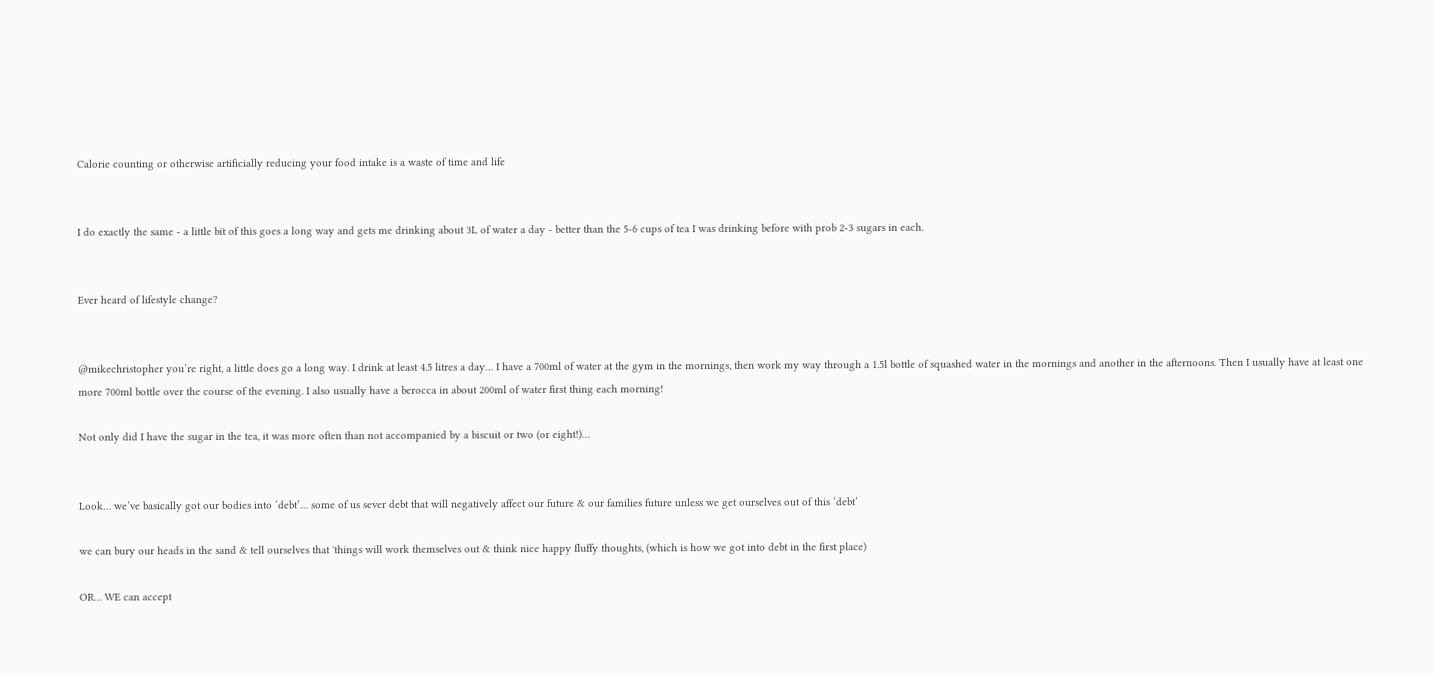Calorie counting or otherwise artificially reducing your food intake is a waste of time and life


I do exactly the same - a little bit of this goes a long way and gets me drinking about 3L of water a day - better than the 5-6 cups of tea I was drinking before with prob 2-3 sugars in each.


Ever heard of lifestyle change?


@mikechristopher you’re right, a little does go a long way. I drink at least 4.5 litres a day… I have a 700ml of water at the gym in the mornings, then work my way through a 1.5l bottle of squashed water in the mornings and another in the afternoons. Then I usually have at least one more 700ml bottle over the course of the evening. I also usually have a berocca in about 200ml of water first thing each morning!

Not only did I have the sugar in the tea, it was more often than not accompanied by a biscuit or two (or eight!)…


Look… we’ve basically got our bodies into ‘debt’… some of us sever debt that will negatively affect our future & our families future unless we get ourselves out of this ‘debt’

we can bury our heads in the sand & tell ourselves that 'things will work themselves out & think nice happy fluffy thoughts, (which is how we got into debt in the first place)

OR… WE can accept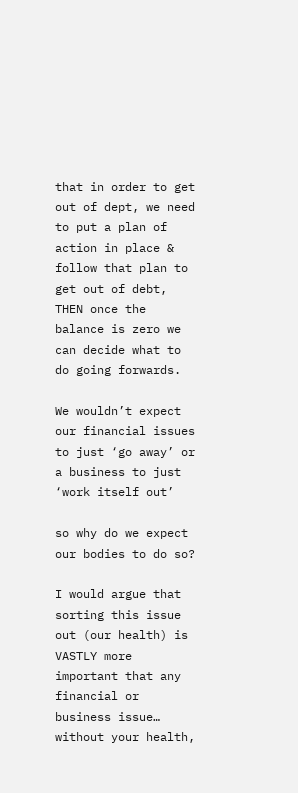that in order to get out of dept, we need to put a plan of action in place & follow that plan to get out of debt, THEN once the balance is zero we can decide what to do going forwards.

We wouldn’t expect our financial issues to just ‘go away’ or a business to just ‘work itself out’

so why do we expect our bodies to do so?

I would argue that sorting this issue out (our health) is VASTLY more important that any financial or business issue… without your health,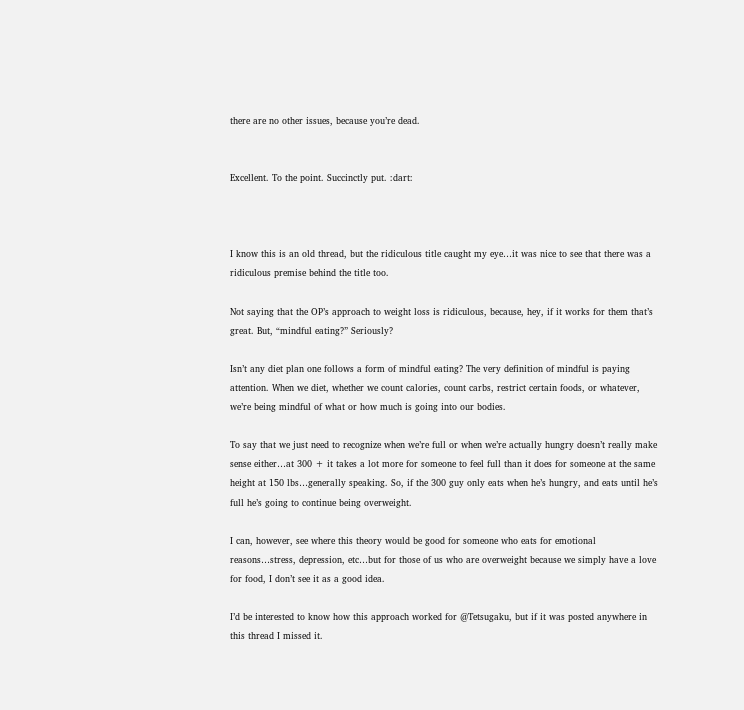there are no other issues, because you’re dead.


Excellent. To the point. Succinctly put. :dart:



I know this is an old thread, but the ridiculous title caught my eye…it was nice to see that there was a ridiculous premise behind the title too.

Not saying that the OP’s approach to weight loss is ridiculous, because, hey, if it works for them that’s great. But, “mindful eating?” Seriously?

Isn’t any diet plan one follows a form of mindful eating? The very definition of mindful is paying attention. When we diet, whether we count calories, count carbs, restrict certain foods, or whatever, we’re being mindful of what or how much is going into our bodies.

To say that we just need to recognize when we’re full or when we’re actually hungry doesn’t really make sense either…at 300 + it takes a lot more for someone to feel full than it does for someone at the same height at 150 lbs…generally speaking. So, if the 300 guy only eats when he’s hungry, and eats until he’s full he’s going to continue being overweight.

I can, however, see where this theory would be good for someone who eats for emotional reasons…stress, depression, etc…but for those of us who are overweight because we simply have a love for food, I don’t see it as a good idea.

I’d be interested to know how this approach worked for @Tetsugaku, but if it was posted anywhere in this thread I missed it.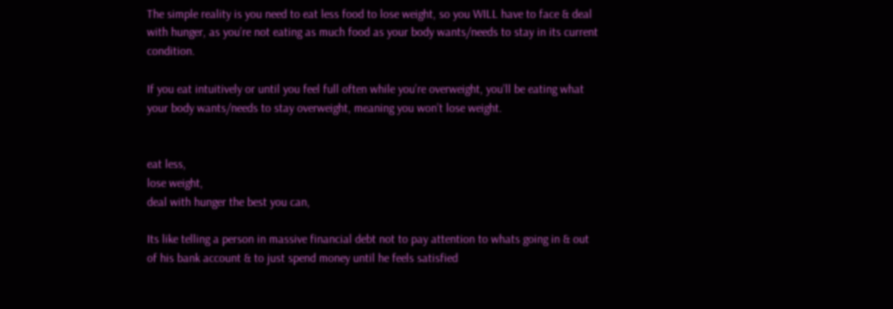The simple reality is you need to eat less food to lose weight, so you WILL have to face & deal with hunger, as you’re not eating as much food as your body wants/needs to stay in its current condition.

If you eat intuitively or until you feel full often while you’re overweight, you’ll be eating what your body wants/needs to stay overweight, meaning you won’t lose weight.


eat less,
lose weight,
deal with hunger the best you can,

Its like telling a person in massive financial debt not to pay attention to whats going in & out of his bank account & to just spend money until he feels satisfied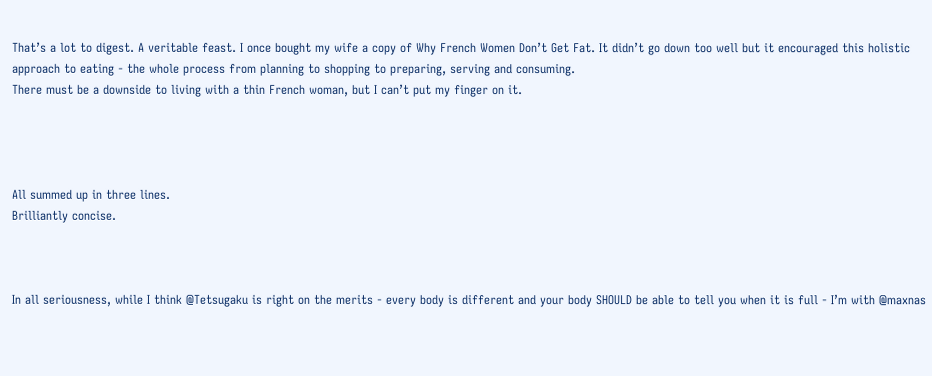That’s a lot to digest. A veritable feast. I once bought my wife a copy of Why French Women Don’t Get Fat. It didn’t go down too well but it encouraged this holistic approach to eating - the whole process from planning to shopping to preparing, serving and consuming.
There must be a downside to living with a thin French woman, but I can’t put my finger on it.




All summed up in three lines.
Brilliantly concise.



In all seriousness, while I think @Tetsugaku is right on the merits - every body is different and your body SHOULD be able to tell you when it is full - I’m with @maxnas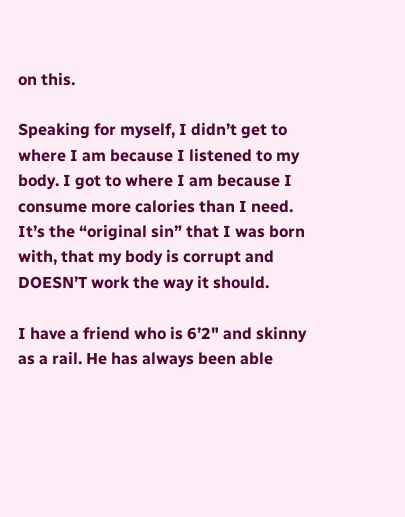on this.

Speaking for myself, I didn’t get to where I am because I listened to my body. I got to where I am because I consume more calories than I need. It’s the “original sin” that I was born with, that my body is corrupt and DOESN’T work the way it should.

I have a friend who is 6’2" and skinny as a rail. He has always been able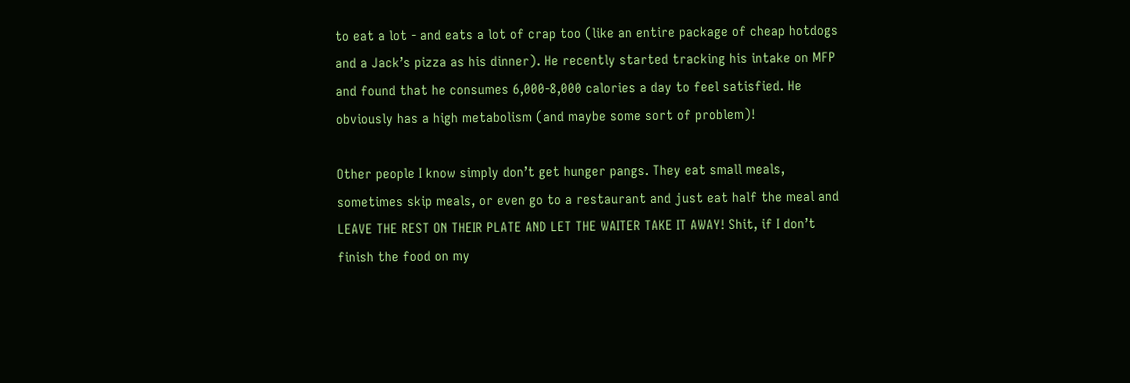to eat a lot - and eats a lot of crap too (like an entire package of cheap hotdogs and a Jack’s pizza as his dinner). He recently started tracking his intake on MFP and found that he consumes 6,000-8,000 calories a day to feel satisfied. He obviously has a high metabolism (and maybe some sort of problem)!

Other people I know simply don’t get hunger pangs. They eat small meals, sometimes skip meals, or even go to a restaurant and just eat half the meal and LEAVE THE REST ON THEIR PLATE AND LET THE WAITER TAKE IT AWAY! Shit, if I don’t finish the food on my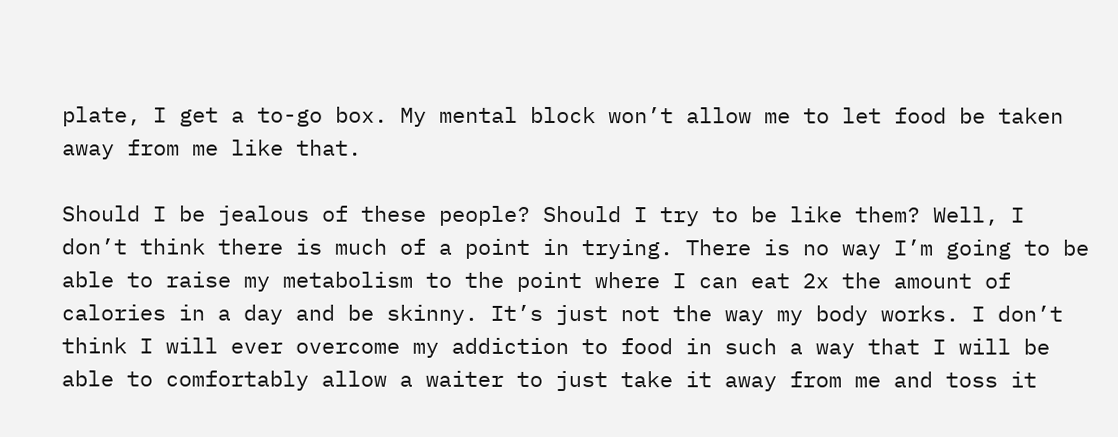plate, I get a to-go box. My mental block won’t allow me to let food be taken away from me like that.

Should I be jealous of these people? Should I try to be like them? Well, I don’t think there is much of a point in trying. There is no way I’m going to be able to raise my metabolism to the point where I can eat 2x the amount of calories in a day and be skinny. It’s just not the way my body works. I don’t think I will ever overcome my addiction to food in such a way that I will be able to comfortably allow a waiter to just take it away from me and toss it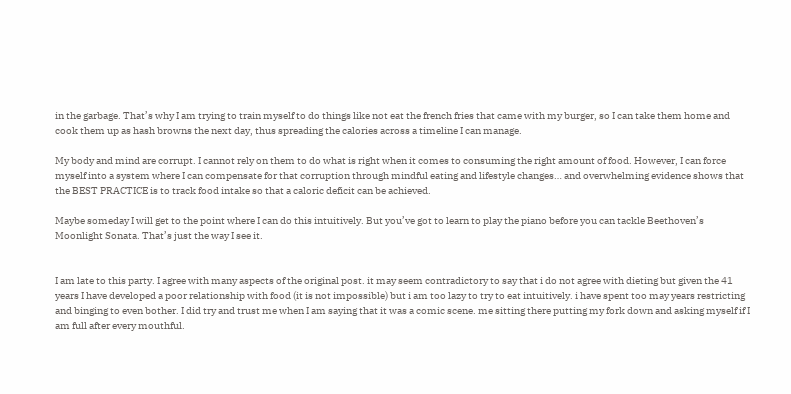in the garbage. That’s why I am trying to train myself to do things like not eat the french fries that came with my burger, so I can take them home and cook them up as hash browns the next day, thus spreading the calories across a timeline I can manage.

My body and mind are corrupt. I cannot rely on them to do what is right when it comes to consuming the right amount of food. However, I can force myself into a system where I can compensate for that corruption through mindful eating and lifestyle changes… and overwhelming evidence shows that the BEST PRACTICE is to track food intake so that a caloric deficit can be achieved.

Maybe someday I will get to the point where I can do this intuitively. But you’ve got to learn to play the piano before you can tackle Beethoven’s Moonlight Sonata. That’s just the way I see it.


I am late to this party. I agree with many aspects of the original post. it may seem contradictory to say that i do not agree with dieting but given the 41 years I have developed a poor relationship with food (it is not impossible) but i am too lazy to try to eat intuitively. i have spent too may years restricting and binging to even bother. I did try and trust me when I am saying that it was a comic scene. me sitting there putting my fork down and asking myself if I am full after every mouthful.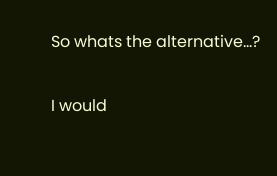So whats the alternative…?

I would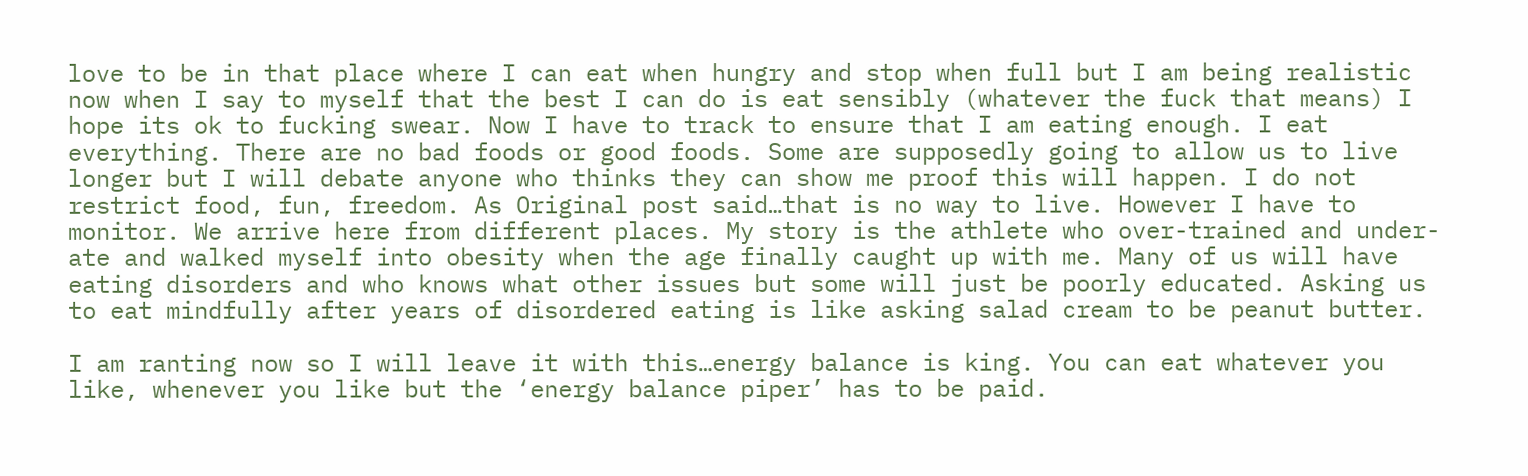love to be in that place where I can eat when hungry and stop when full but I am being realistic now when I say to myself that the best I can do is eat sensibly (whatever the fuck that means) I hope its ok to fucking swear. Now I have to track to ensure that I am eating enough. I eat everything. There are no bad foods or good foods. Some are supposedly going to allow us to live longer but I will debate anyone who thinks they can show me proof this will happen. I do not restrict food, fun, freedom. As Original post said…that is no way to live. However I have to monitor. We arrive here from different places. My story is the athlete who over-trained and under-ate and walked myself into obesity when the age finally caught up with me. Many of us will have eating disorders and who knows what other issues but some will just be poorly educated. Asking us to eat mindfully after years of disordered eating is like asking salad cream to be peanut butter.

I am ranting now so I will leave it with this…energy balance is king. You can eat whatever you like, whenever you like but the ‘energy balance piper’ has to be paid.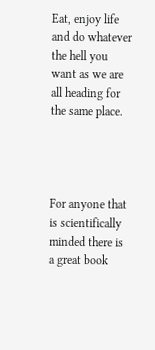Eat, enjoy life and do whatever the hell you want as we are all heading for the same place.




For anyone that is scientifically minded there is a great book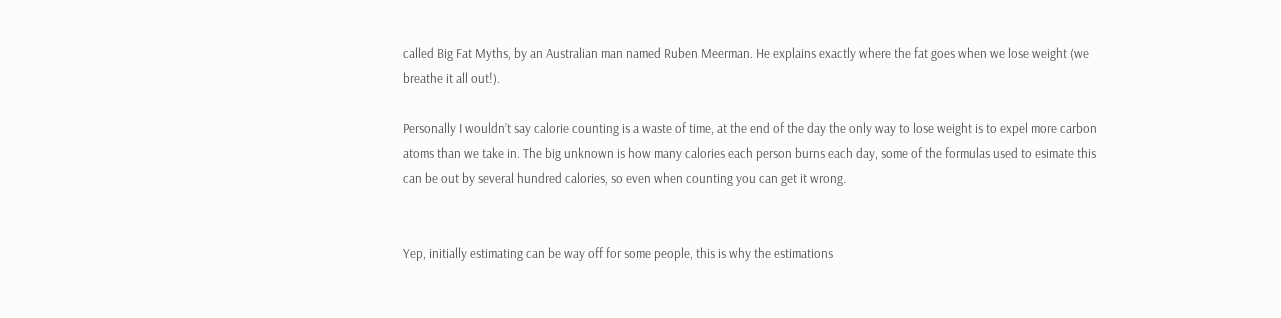called Big Fat Myths, by an Australian man named Ruben Meerman. He explains exactly where the fat goes when we lose weight (we breathe it all out!).

Personally I wouldn’t say calorie counting is a waste of time, at the end of the day the only way to lose weight is to expel more carbon atoms than we take in. The big unknown is how many calories each person burns each day, some of the formulas used to esimate this can be out by several hundred calories, so even when counting you can get it wrong.


Yep, initially estimating can be way off for some people, this is why the estimations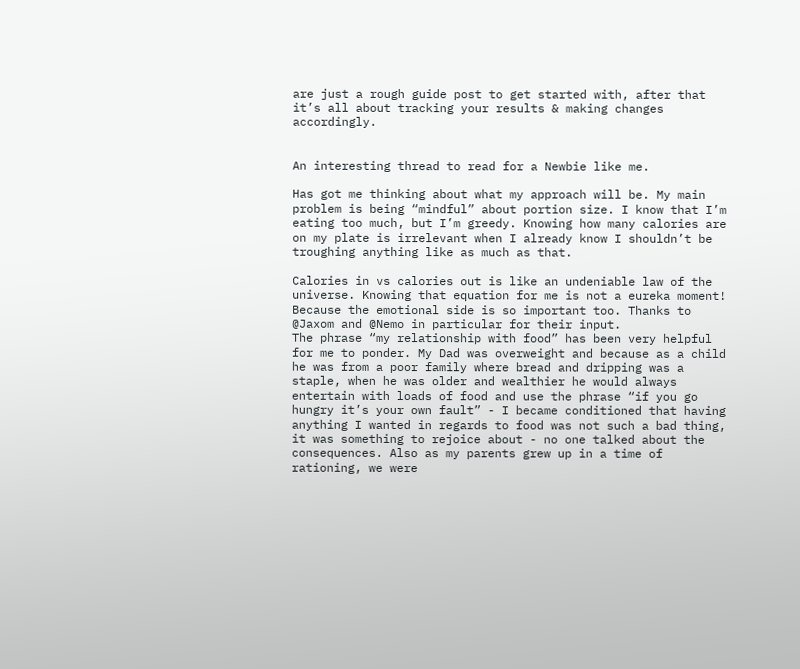are just a rough guide post to get started with, after that it’s all about tracking your results & making changes accordingly.


An interesting thread to read for a Newbie like me.

Has got me thinking about what my approach will be. My main problem is being “mindful” about portion size. I know that I’m eating too much, but I’m greedy. Knowing how many calories are on my plate is irrelevant when I already know I shouldn’t be troughing anything like as much as that.

Calories in vs calories out is like an undeniable law of the universe. Knowing that equation for me is not a eureka moment! Because the emotional side is so important too. Thanks to @Jaxom and @Nemo in particular for their input.
The phrase “my relationship with food” has been very helpful for me to ponder. My Dad was overweight and because as a child he was from a poor family where bread and dripping was a staple, when he was older and wealthier he would always entertain with loads of food and use the phrase “if you go hungry it’s your own fault” - I became conditioned that having anything I wanted in regards to food was not such a bad thing, it was something to rejoice about - no one talked about the consequences. Also as my parents grew up in a time of rationing, we were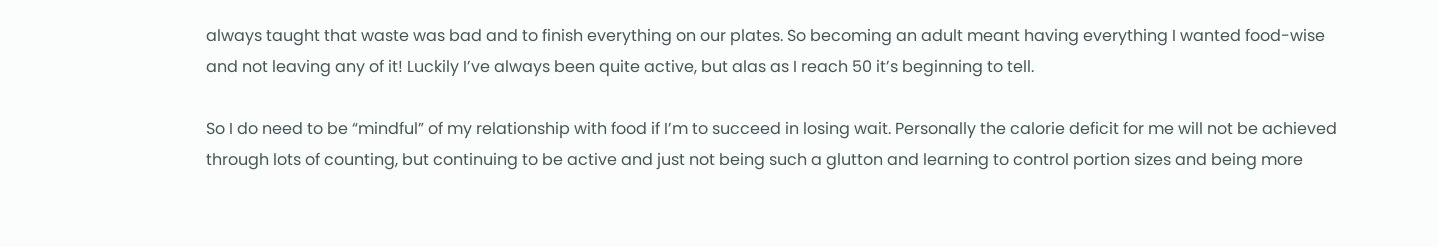always taught that waste was bad and to finish everything on our plates. So becoming an adult meant having everything I wanted food-wise and not leaving any of it! Luckily I’ve always been quite active, but alas as I reach 50 it’s beginning to tell.

So I do need to be “mindful” of my relationship with food if I’m to succeed in losing wait. Personally the calorie deficit for me will not be achieved through lots of counting, but continuing to be active and just not being such a glutton and learning to control portion sizes and being more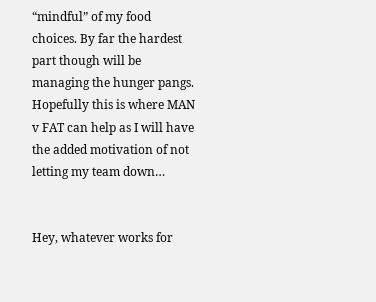“mindful” of my food choices. By far the hardest part though will be managing the hunger pangs. Hopefully this is where MAN v FAT can help as I will have the added motivation of not letting my team down…


Hey, whatever works for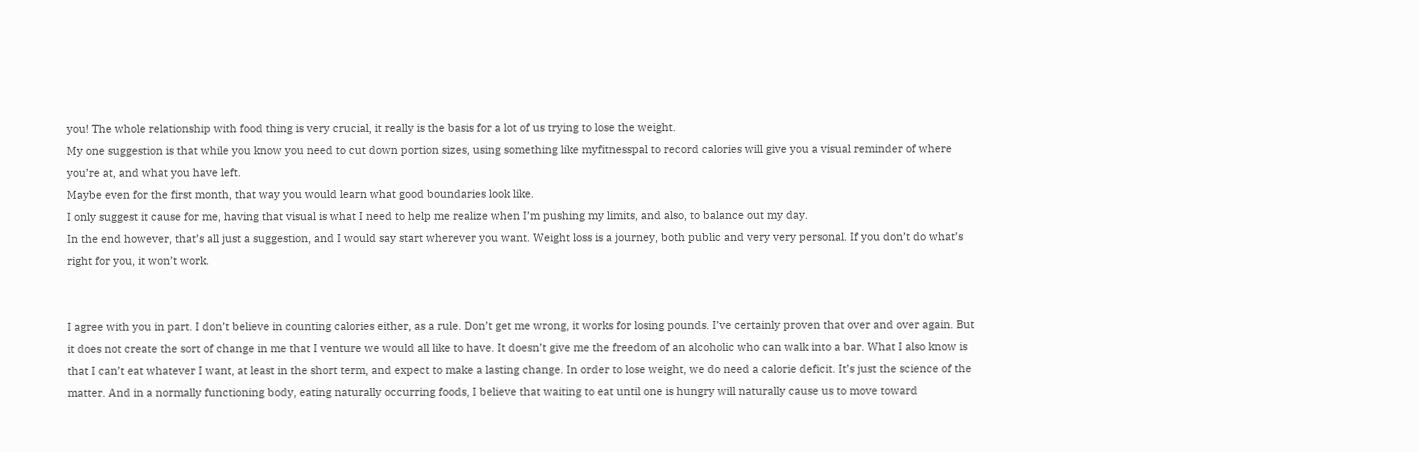you! The whole relationship with food thing is very crucial, it really is the basis for a lot of us trying to lose the weight.
My one suggestion is that while you know you need to cut down portion sizes, using something like myfitnesspal to record calories will give you a visual reminder of where you’re at, and what you have left.
Maybe even for the first month, that way you would learn what good boundaries look like.
I only suggest it cause for me, having that visual is what I need to help me realize when I’m pushing my limits, and also, to balance out my day.
In the end however, that’s all just a suggestion, and I would say start wherever you want. Weight loss is a journey, both public and very very personal. If you don’t do what’s right for you, it won’t work.


I agree with you in part. I don’t believe in counting calories either, as a rule. Don’t get me wrong, it works for losing pounds. I’ve certainly proven that over and over again. But it does not create the sort of change in me that I venture we would all like to have. It doesn’t give me the freedom of an alcoholic who can walk into a bar. What I also know is that I can’t eat whatever I want, at least in the short term, and expect to make a lasting change. In order to lose weight, we do need a calorie deficit. It’s just the science of the matter. And in a normally functioning body, eating naturally occurring foods, I believe that waiting to eat until one is hungry will naturally cause us to move toward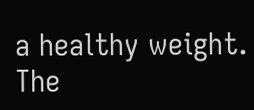a healthy weight. The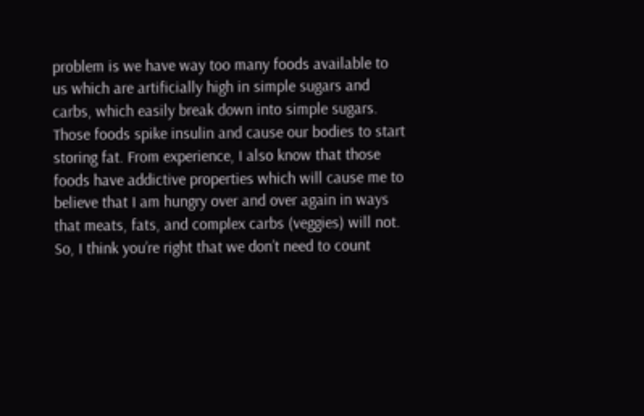problem is we have way too many foods available to us which are artificially high in simple sugars and carbs, which easily break down into simple sugars. Those foods spike insulin and cause our bodies to start storing fat. From experience, I also know that those foods have addictive properties which will cause me to believe that I am hungry over and over again in ways that meats, fats, and complex carbs (veggies) will not. So, I think you’re right that we don’t need to count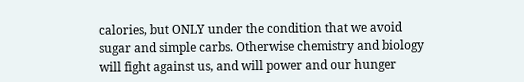calories, but ONLY under the condition that we avoid sugar and simple carbs. Otherwise chemistry and biology will fight against us, and will power and our hunger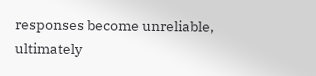responses become unreliable, ultimately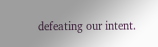defeating our intent.